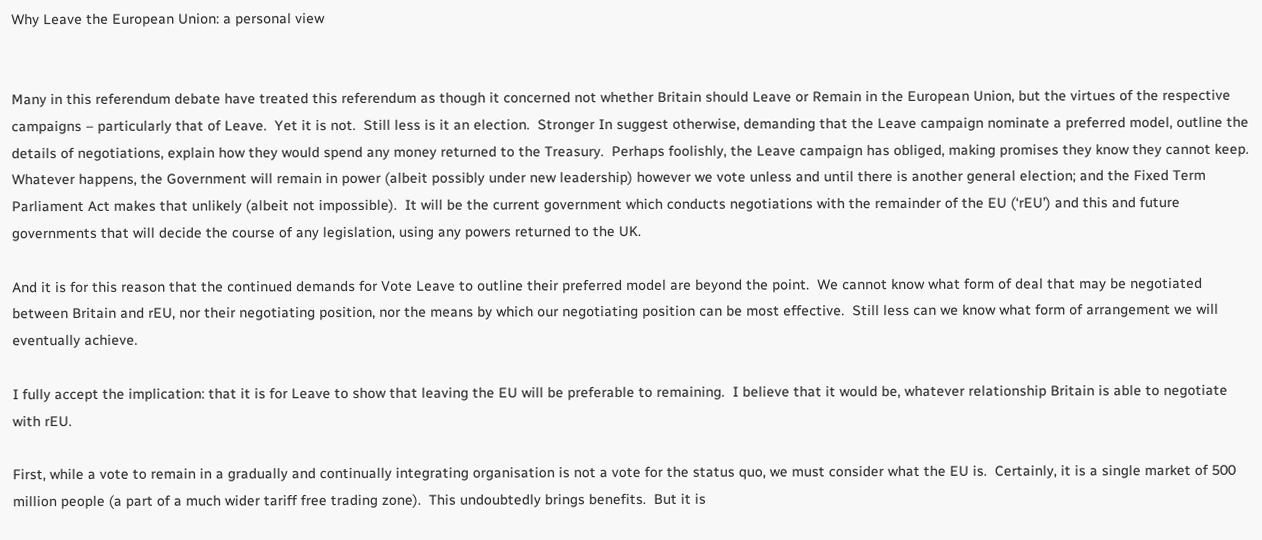Why Leave the European Union: a personal view


Many in this referendum debate have treated this referendum as though it concerned not whether Britain should Leave or Remain in the European Union, but the virtues of the respective campaigns – particularly that of Leave.  Yet it is not.  Still less is it an election.  Stronger In suggest otherwise, demanding that the Leave campaign nominate a preferred model, outline the details of negotiations, explain how they would spend any money returned to the Treasury.  Perhaps foolishly, the Leave campaign has obliged, making promises they know they cannot keep.  Whatever happens, the Government will remain in power (albeit possibly under new leadership) however we vote unless and until there is another general election; and the Fixed Term Parliament Act makes that unlikely (albeit not impossible).  It will be the current government which conducts negotiations with the remainder of the EU (‘rEU’) and this and future governments that will decide the course of any legislation, using any powers returned to the UK.

And it is for this reason that the continued demands for Vote Leave to outline their preferred model are beyond the point.  We cannot know what form of deal that may be negotiated between Britain and rEU, nor their negotiating position, nor the means by which our negotiating position can be most effective.  Still less can we know what form of arrangement we will eventually achieve.

I fully accept the implication: that it is for Leave to show that leaving the EU will be preferable to remaining.  I believe that it would be, whatever relationship Britain is able to negotiate with rEU.

First, while a vote to remain in a gradually and continually integrating organisation is not a vote for the status quo, we must consider what the EU is.  Certainly, it is a single market of 500 million people (a part of a much wider tariff free trading zone).  This undoubtedly brings benefits.  But it is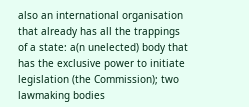also an international organisation that already has all the trappings of a state: a(n unelected) body that has the exclusive power to initiate legislation (the Commission); two lawmaking bodies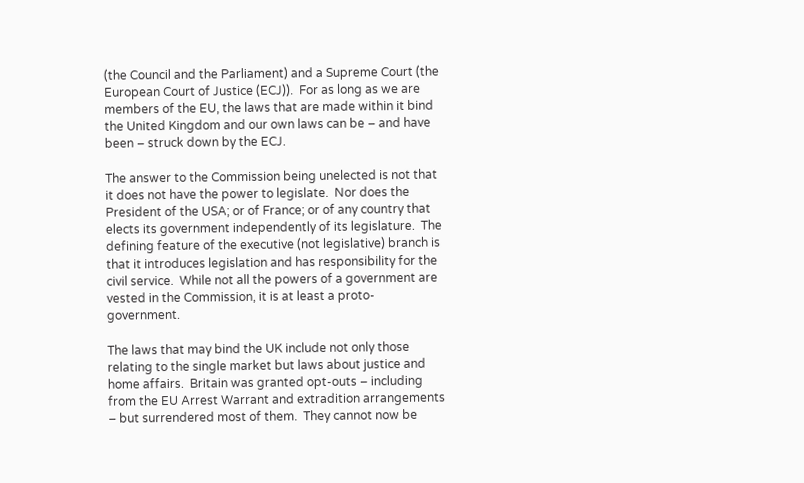(the Council and the Parliament) and a Supreme Court (the European Court of Justice (ECJ)).  For as long as we are members of the EU, the laws that are made within it bind the United Kingdom and our own laws can be – and have been – struck down by the ECJ.

The answer to the Commission being unelected is not that it does not have the power to legislate.  Nor does the President of the USA; or of France; or of any country that elects its government independently of its legislature.  The defining feature of the executive (not legislative) branch is that it introduces legislation and has responsibility for the civil service.  While not all the powers of a government are vested in the Commission, it is at least a proto-government.

The laws that may bind the UK include not only those relating to the single market but laws about justice and home affairs.  Britain was granted opt-outs – including from the EU Arrest Warrant and extradition arrangements – but surrendered most of them.  They cannot now be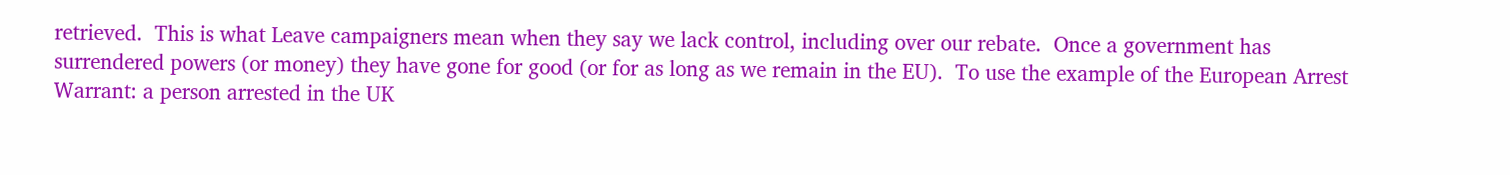retrieved.  This is what Leave campaigners mean when they say we lack control, including over our rebate.  Once a government has surrendered powers (or money) they have gone for good (or for as long as we remain in the EU).  To use the example of the European Arrest Warrant: a person arrested in the UK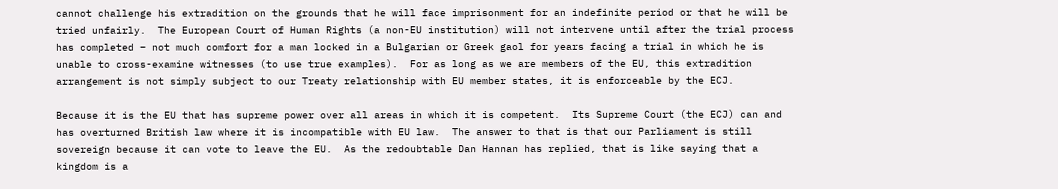cannot challenge his extradition on the grounds that he will face imprisonment for an indefinite period or that he will be tried unfairly.  The European Court of Human Rights (a non-EU institution) will not intervene until after the trial process has completed – not much comfort for a man locked in a Bulgarian or Greek gaol for years facing a trial in which he is unable to cross-examine witnesses (to use true examples).  For as long as we are members of the EU, this extradition arrangement is not simply subject to our Treaty relationship with EU member states, it is enforceable by the ECJ.

Because it is the EU that has supreme power over all areas in which it is competent.  Its Supreme Court (the ECJ) can and has overturned British law where it is incompatible with EU law.  The answer to that is that our Parliament is still sovereign because it can vote to leave the EU.  As the redoubtable Dan Hannan has replied, that is like saying that a kingdom is a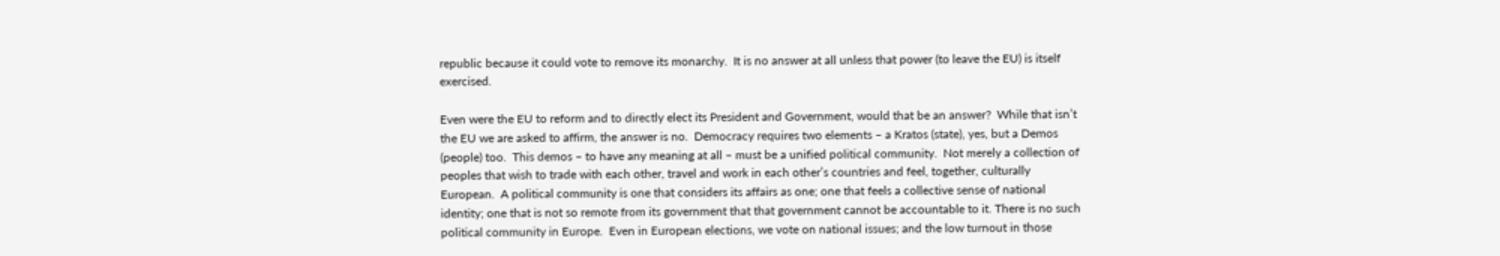republic because it could vote to remove its monarchy.  It is no answer at all unless that power (to leave the EU) is itself exercised.

Even were the EU to reform and to directly elect its President and Government, would that be an answer?  While that isn’t the EU we are asked to affirm, the answer is no.  Democracy requires two elements – a Kratos (state), yes, but a Demos (people) too.  This demos – to have any meaning at all – must be a unified political community.  Not merely a collection of peoples that wish to trade with each other, travel and work in each other’s countries and feel, together, culturally European.  A political community is one that considers its affairs as one; one that feels a collective sense of national identity; one that is not so remote from its government that that government cannot be accountable to it. There is no such political community in Europe.  Even in European elections, we vote on national issues; and the low turnout in those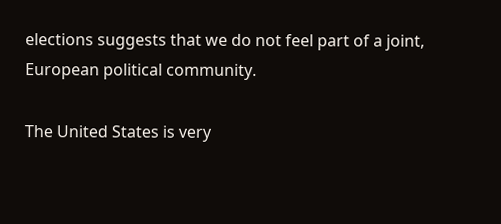elections suggests that we do not feel part of a joint, European political community.

The United States is very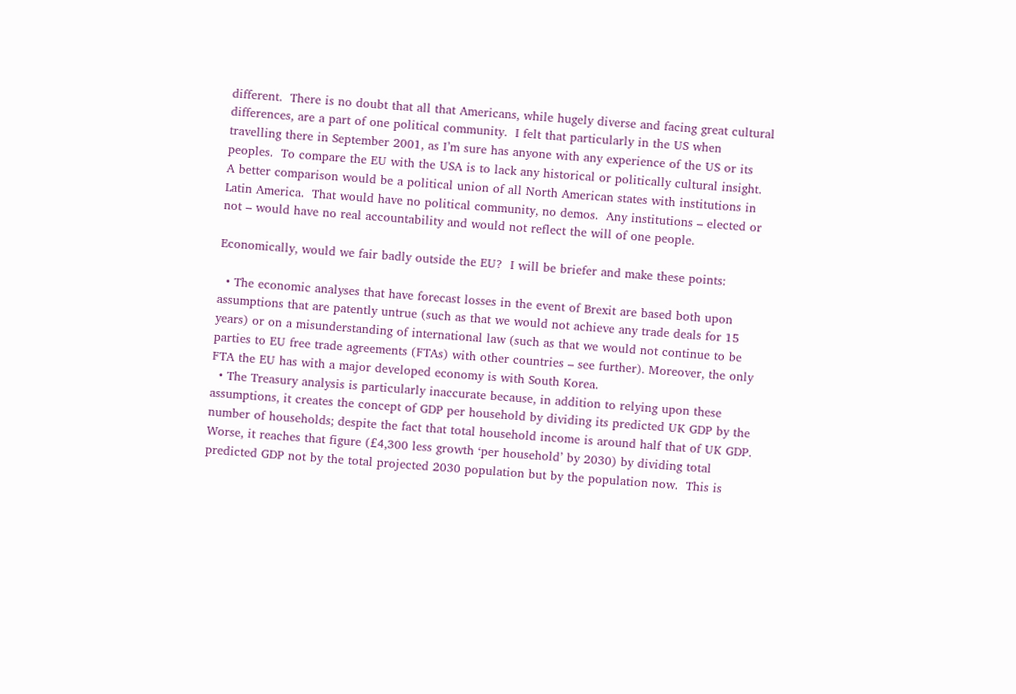different.  There is no doubt that all that Americans, while hugely diverse and facing great cultural differences, are a part of one political community.  I felt that particularly in the US when travelling there in September 2001, as I’m sure has anyone with any experience of the US or its peoples.  To compare the EU with the USA is to lack any historical or politically cultural insight.  A better comparison would be a political union of all North American states with institutions in Latin America.  That would have no political community, no demos.  Any institutions – elected or not – would have no real accountability and would not reflect the will of one people.

Economically, would we fair badly outside the EU?  I will be briefer and make these points:

  • The economic analyses that have forecast losses in the event of Brexit are based both upon assumptions that are patently untrue (such as that we would not achieve any trade deals for 15 years) or on a misunderstanding of international law (such as that we would not continue to be parties to EU free trade agreements (FTAs) with other countries – see further). Moreover, the only FTA the EU has with a major developed economy is with South Korea.
  • The Treasury analysis is particularly inaccurate because, in addition to relying upon these assumptions, it creates the concept of GDP per household by dividing its predicted UK GDP by the number of households; despite the fact that total household income is around half that of UK GDP. Worse, it reaches that figure (£4,300 less growth ‘per household’ by 2030) by dividing total predicted GDP not by the total projected 2030 population but by the population now.  This is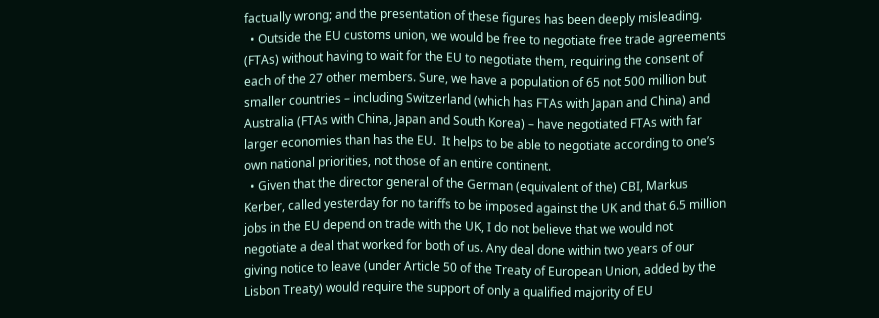factually wrong; and the presentation of these figures has been deeply misleading.
  • Outside the EU customs union, we would be free to negotiate free trade agreements (FTAs) without having to wait for the EU to negotiate them, requiring the consent of each of the 27 other members. Sure, we have a population of 65 not 500 million but smaller countries – including Switzerland (which has FTAs with Japan and China) and Australia (FTAs with China, Japan and South Korea) – have negotiated FTAs with far larger economies than has the EU.  It helps to be able to negotiate according to one’s own national priorities, not those of an entire continent.
  • Given that the director general of the German (equivalent of the) CBI, Markus Kerber, called yesterday for no tariffs to be imposed against the UK and that 6.5 million jobs in the EU depend on trade with the UK, I do not believe that we would not negotiate a deal that worked for both of us. Any deal done within two years of our giving notice to leave (under Article 50 of the Treaty of European Union, added by the Lisbon Treaty) would require the support of only a qualified majority of EU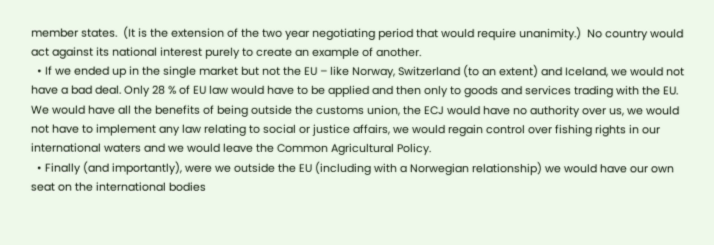member states.  (It is the extension of the two year negotiating period that would require unanimity.)  No country would act against its national interest purely to create an example of another.
  • If we ended up in the single market but not the EU – like Norway, Switzerland (to an extent) and Iceland, we would not have a bad deal. Only 28 % of EU law would have to be applied and then only to goods and services trading with the EU.  We would have all the benefits of being outside the customs union, the ECJ would have no authority over us, we would not have to implement any law relating to social or justice affairs, we would regain control over fishing rights in our international waters and we would leave the Common Agricultural Policy.
  • Finally (and importantly), were we outside the EU (including with a Norwegian relationship) we would have our own seat on the international bodies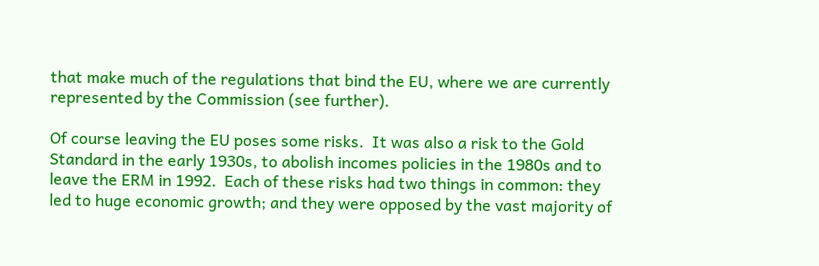that make much of the regulations that bind the EU, where we are currently represented by the Commission (see further).

Of course leaving the EU poses some risks.  It was also a risk to the Gold Standard in the early 1930s, to abolish incomes policies in the 1980s and to leave the ERM in 1992.  Each of these risks had two things in common: they led to huge economic growth; and they were opposed by the vast majority of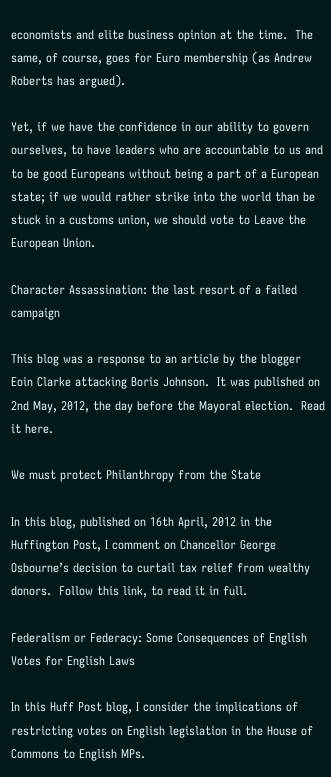economists and elite business opinion at the time.  The same, of course, goes for Euro membership (as Andrew Roberts has argued).

Yet, if we have the confidence in our ability to govern ourselves, to have leaders who are accountable to us and to be good Europeans without being a part of a European state; if we would rather strike into the world than be stuck in a customs union, we should vote to Leave the European Union.

Character Assassination: the last resort of a failed campaign

This blog was a response to an article by the blogger Eoin Clarke attacking Boris Johnson.  It was published on 2nd May, 2012, the day before the Mayoral election.  Read it here.

We must protect Philanthropy from the State

In this blog, published on 16th April, 2012 in the Huffington Post, I comment on Chancellor George Osbourne’s decision to curtail tax relief from wealthy donors.  Follow this link, to read it in full.

Federalism or Federacy: Some Consequences of English Votes for English Laws

In this Huff Post blog, I consider the implications of restricting votes on English legislation in the House of Commons to English MPs.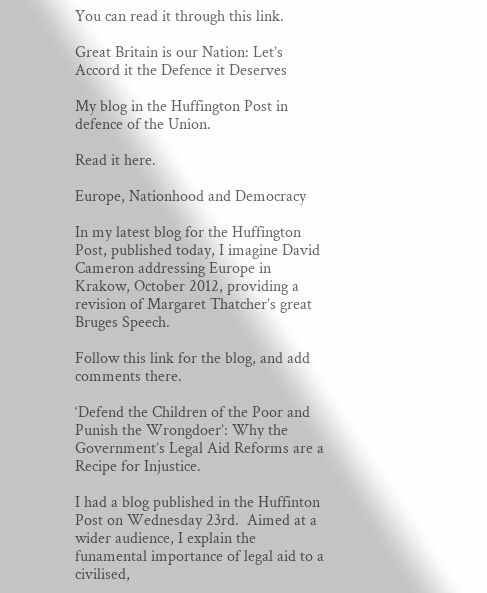You can read it through this link.

Great Britain is our Nation: Let’s Accord it the Defence it Deserves

My blog in the Huffington Post in defence of the Union.

Read it here.

Europe, Nationhood and Democracy

In my latest blog for the Huffington Post, published today, I imagine David Cameron addressing Europe in Krakow, October 2012, providing a revision of Margaret Thatcher’s great Bruges Speech.

Follow this link for the blog, and add comments there.

‘Defend the Children of the Poor and Punish the Wrongdoer’: Why the Government’s Legal Aid Reforms are a Recipe for Injustice.

I had a blog published in the Huffinton Post on Wednesday 23rd.  Aimed at a wider audience, I explain the funamental importance of legal aid to a civilised,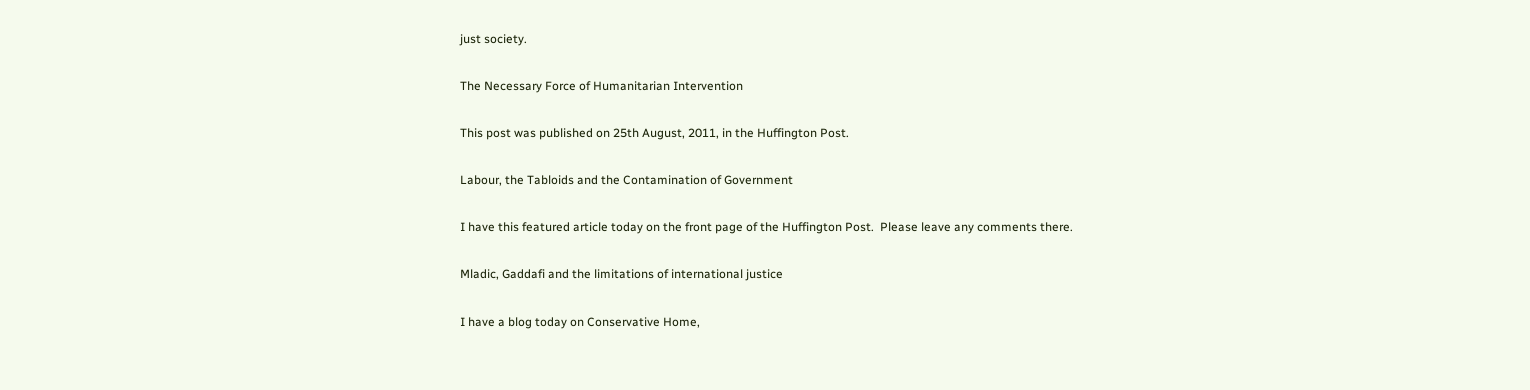just society.

The Necessary Force of Humanitarian Intervention

This post was published on 25th August, 2011, in the Huffington Post.

Labour, the Tabloids and the Contamination of Government

I have this featured article today on the front page of the Huffington Post.  Please leave any comments there.

Mladic, Gaddafi and the limitations of international justice

I have a blog today on Conservative Home,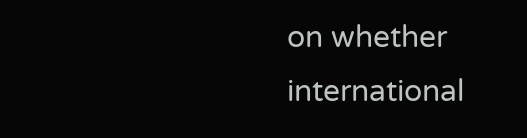on whether international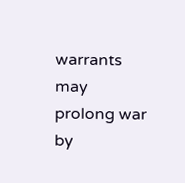warrants may prolong war by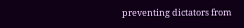preventing dictators from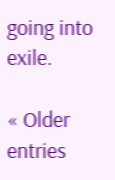going into exile.

« Older entries